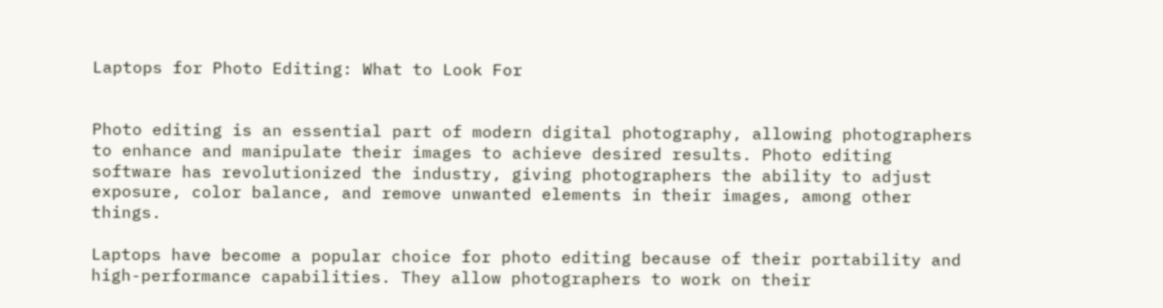Laptops for Photo Editing: What to Look For


Photo editing is an essential part of modern digital photography, allowing photographers to enhance and manipulate their images to achieve desired results. Photo editing software has revolutionized the industry, giving photographers the ability to adjust exposure, color balance, and remove unwanted elements in their images, among other things.

Laptops have become a popular choice for photo editing because of their portability and high-performance capabilities. They allow photographers to work on their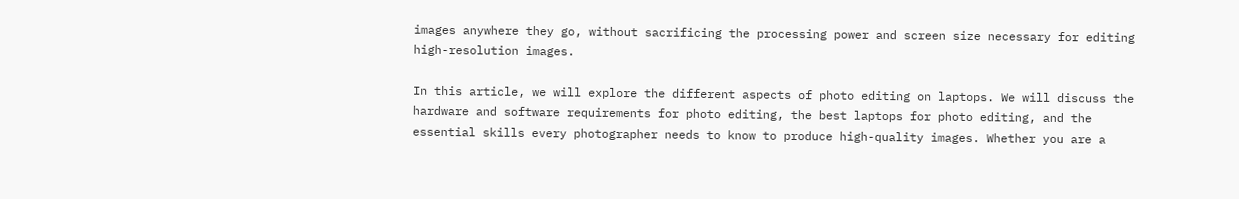images anywhere they go, without sacrificing the processing power and screen size necessary for editing high-resolution images.

In this article, we will explore the different aspects of photo editing on laptops. We will discuss the hardware and software requirements for photo editing, the best laptops for photo editing, and the essential skills every photographer needs to know to produce high-quality images. Whether you are a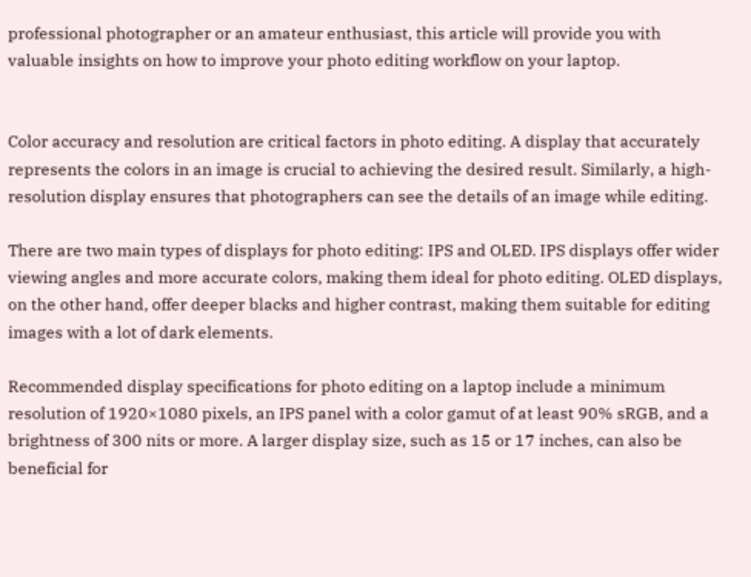professional photographer or an amateur enthusiast, this article will provide you with valuable insights on how to improve your photo editing workflow on your laptop.


Color accuracy and resolution are critical factors in photo editing. A display that accurately represents the colors in an image is crucial to achieving the desired result. Similarly, a high-resolution display ensures that photographers can see the details of an image while editing.

There are two main types of displays for photo editing: IPS and OLED. IPS displays offer wider viewing angles and more accurate colors, making them ideal for photo editing. OLED displays, on the other hand, offer deeper blacks and higher contrast, making them suitable for editing images with a lot of dark elements.

Recommended display specifications for photo editing on a laptop include a minimum resolution of 1920×1080 pixels, an IPS panel with a color gamut of at least 90% sRGB, and a brightness of 300 nits or more. A larger display size, such as 15 or 17 inches, can also be beneficial for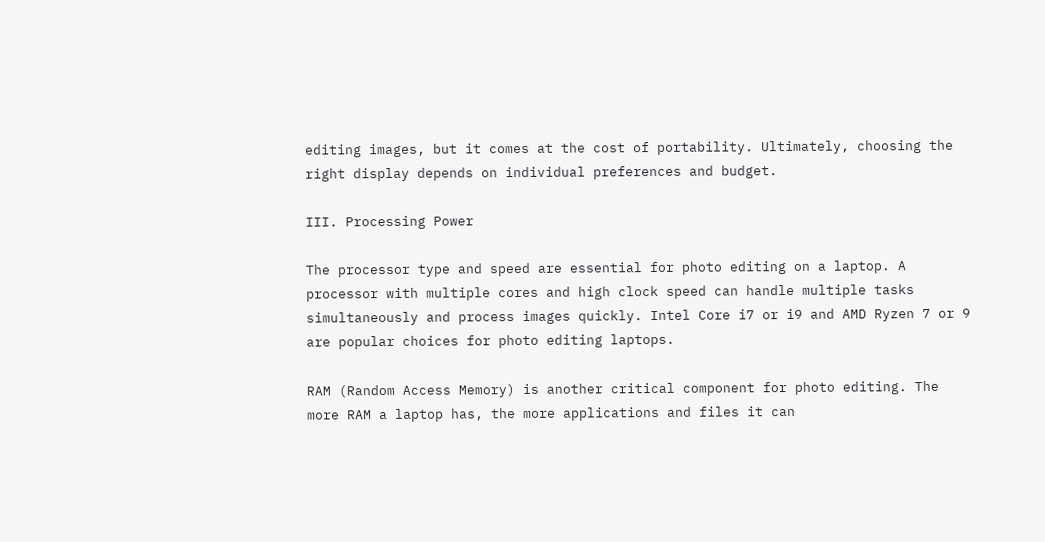editing images, but it comes at the cost of portability. Ultimately, choosing the right display depends on individual preferences and budget.

III. Processing Power

The processor type and speed are essential for photo editing on a laptop. A processor with multiple cores and high clock speed can handle multiple tasks simultaneously and process images quickly. Intel Core i7 or i9 and AMD Ryzen 7 or 9 are popular choices for photo editing laptops.

RAM (Random Access Memory) is another critical component for photo editing. The more RAM a laptop has, the more applications and files it can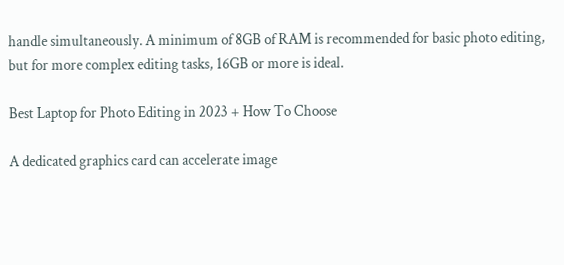handle simultaneously. A minimum of 8GB of RAM is recommended for basic photo editing, but for more complex editing tasks, 16GB or more is ideal.

Best Laptop for Photo Editing in 2023 + How To Choose

A dedicated graphics card can accelerate image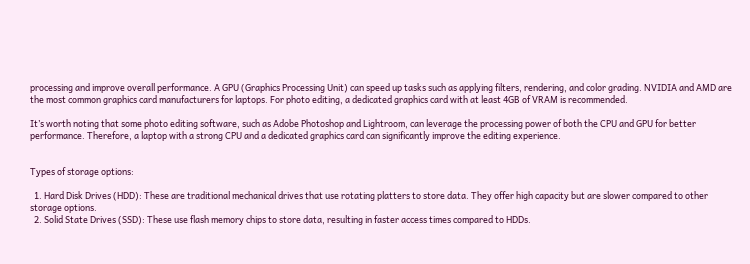processing and improve overall performance. A GPU (Graphics Processing Unit) can speed up tasks such as applying filters, rendering, and color grading. NVIDIA and AMD are the most common graphics card manufacturers for laptops. For photo editing, a dedicated graphics card with at least 4GB of VRAM is recommended.

It’s worth noting that some photo editing software, such as Adobe Photoshop and Lightroom, can leverage the processing power of both the CPU and GPU for better performance. Therefore, a laptop with a strong CPU and a dedicated graphics card can significantly improve the editing experience.


Types of storage options:

  1. Hard Disk Drives (HDD): These are traditional mechanical drives that use rotating platters to store data. They offer high capacity but are slower compared to other storage options.
  2. Solid State Drives (SSD): These use flash memory chips to store data, resulting in faster access times compared to HDDs.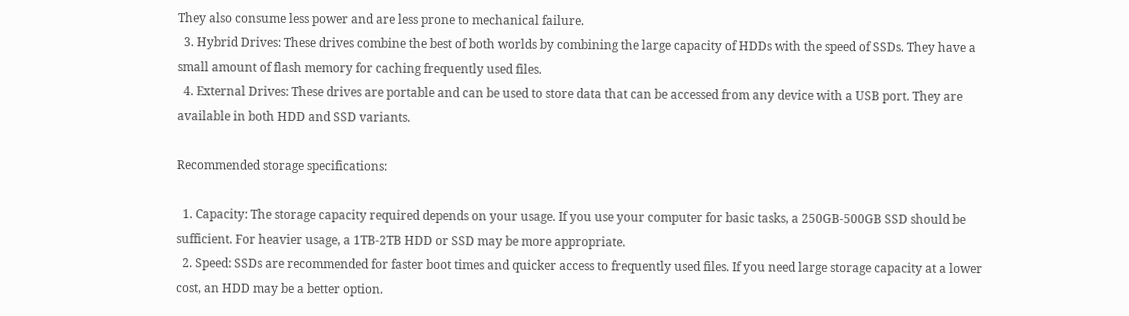They also consume less power and are less prone to mechanical failure.
  3. Hybrid Drives: These drives combine the best of both worlds by combining the large capacity of HDDs with the speed of SSDs. They have a small amount of flash memory for caching frequently used files.
  4. External Drives: These drives are portable and can be used to store data that can be accessed from any device with a USB port. They are available in both HDD and SSD variants.

Recommended storage specifications:

  1. Capacity: The storage capacity required depends on your usage. If you use your computer for basic tasks, a 250GB-500GB SSD should be sufficient. For heavier usage, a 1TB-2TB HDD or SSD may be more appropriate.
  2. Speed: SSDs are recommended for faster boot times and quicker access to frequently used files. If you need large storage capacity at a lower cost, an HDD may be a better option.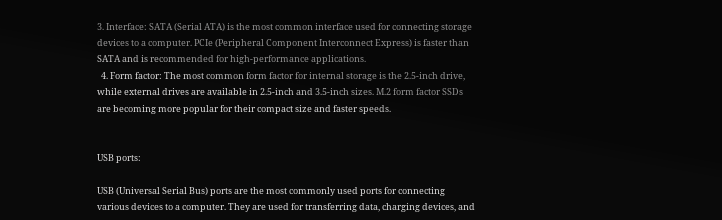3. Interface: SATA (Serial ATA) is the most common interface used for connecting storage devices to a computer. PCIe (Peripheral Component Interconnect Express) is faster than SATA and is recommended for high-performance applications.
  4. Form factor: The most common form factor for internal storage is the 2.5-inch drive, while external drives are available in 2.5-inch and 3.5-inch sizes. M.2 form factor SSDs are becoming more popular for their compact size and faster speeds.


USB ports:

USB (Universal Serial Bus) ports are the most commonly used ports for connecting various devices to a computer. They are used for transferring data, charging devices, and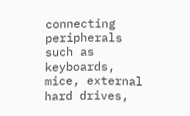connecting peripherals such as keyboards, mice, external hard drives,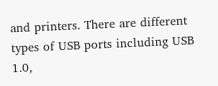and printers. There are different types of USB ports including USB 1.0,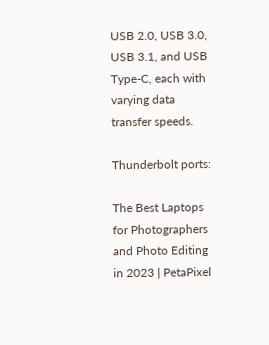USB 2.0, USB 3.0, USB 3.1, and USB Type-C, each with varying data transfer speeds.

Thunderbolt ports:

The Best Laptops for Photographers and Photo Editing in 2023 | PetaPixel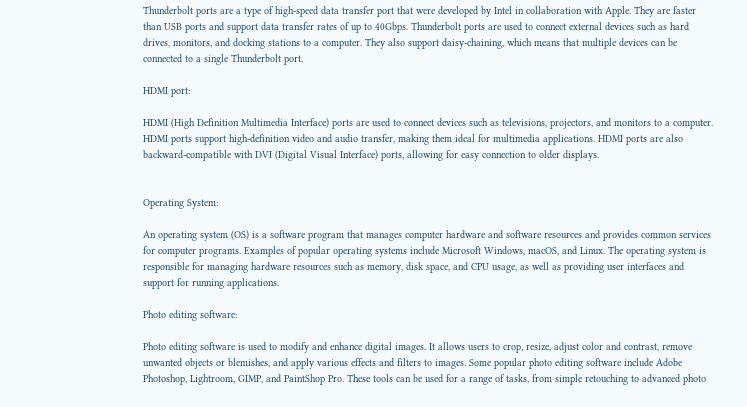Thunderbolt ports are a type of high-speed data transfer port that were developed by Intel in collaboration with Apple. They are faster than USB ports and support data transfer rates of up to 40Gbps. Thunderbolt ports are used to connect external devices such as hard drives, monitors, and docking stations to a computer. They also support daisy-chaining, which means that multiple devices can be connected to a single Thunderbolt port.

HDMI port:

HDMI (High Definition Multimedia Interface) ports are used to connect devices such as televisions, projectors, and monitors to a computer. HDMI ports support high-definition video and audio transfer, making them ideal for multimedia applications. HDMI ports are also backward-compatible with DVI (Digital Visual Interface) ports, allowing for easy connection to older displays.


Operating System:

An operating system (OS) is a software program that manages computer hardware and software resources and provides common services for computer programs. Examples of popular operating systems include Microsoft Windows, macOS, and Linux. The operating system is responsible for managing hardware resources such as memory, disk space, and CPU usage, as well as providing user interfaces and support for running applications.

Photo editing software:

Photo editing software is used to modify and enhance digital images. It allows users to crop, resize, adjust color and contrast, remove unwanted objects or blemishes, and apply various effects and filters to images. Some popular photo editing software include Adobe Photoshop, Lightroom, GIMP, and PaintShop Pro. These tools can be used for a range of tasks, from simple retouching to advanced photo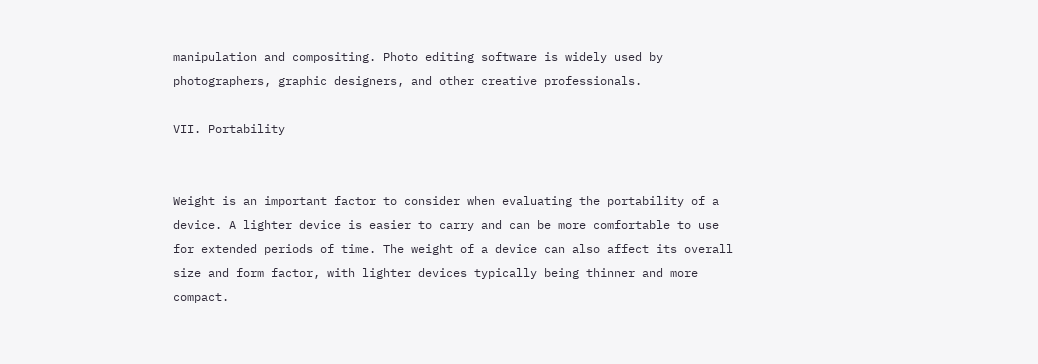manipulation and compositing. Photo editing software is widely used by photographers, graphic designers, and other creative professionals.

VII. Portability


Weight is an important factor to consider when evaluating the portability of a device. A lighter device is easier to carry and can be more comfortable to use for extended periods of time. The weight of a device can also affect its overall size and form factor, with lighter devices typically being thinner and more compact.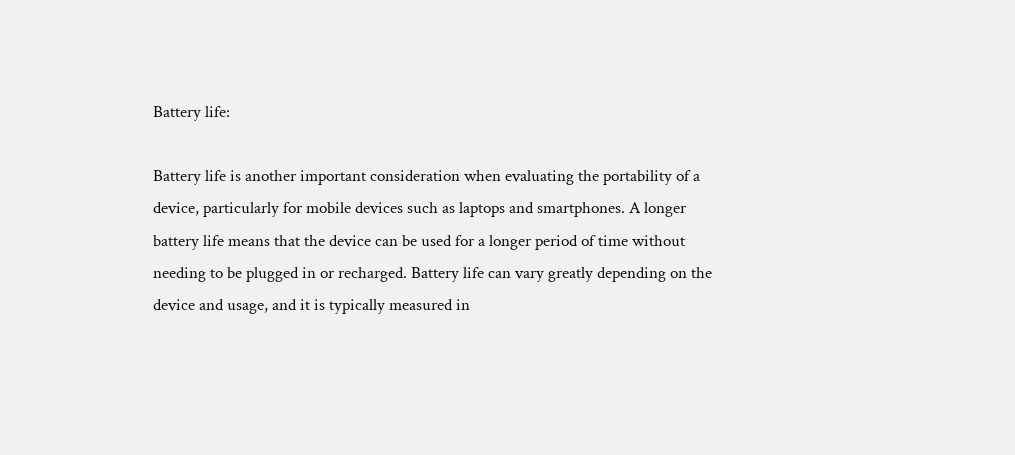Battery life:

Battery life is another important consideration when evaluating the portability of a device, particularly for mobile devices such as laptops and smartphones. A longer battery life means that the device can be used for a longer period of time without needing to be plugged in or recharged. Battery life can vary greatly depending on the device and usage, and it is typically measured in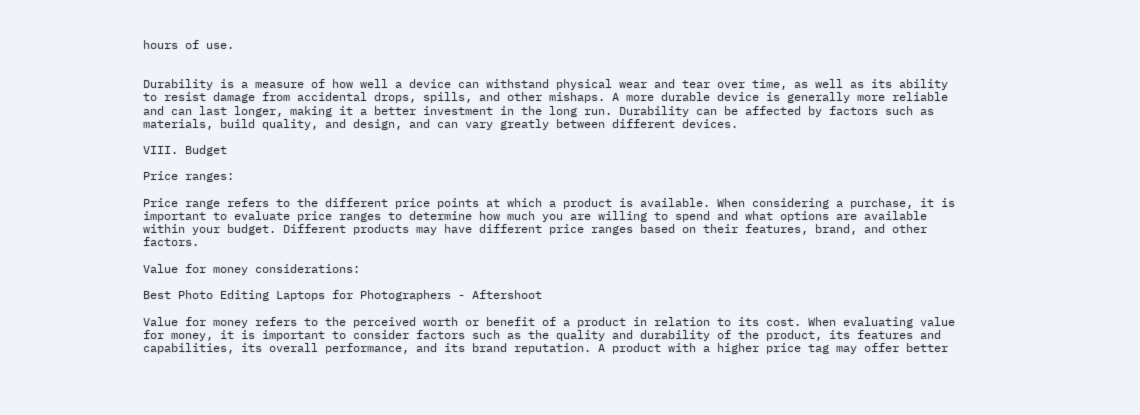hours of use.


Durability is a measure of how well a device can withstand physical wear and tear over time, as well as its ability to resist damage from accidental drops, spills, and other mishaps. A more durable device is generally more reliable and can last longer, making it a better investment in the long run. Durability can be affected by factors such as materials, build quality, and design, and can vary greatly between different devices.

VIII. Budget

Price ranges:

Price range refers to the different price points at which a product is available. When considering a purchase, it is important to evaluate price ranges to determine how much you are willing to spend and what options are available within your budget. Different products may have different price ranges based on their features, brand, and other factors.

Value for money considerations:

Best Photo Editing Laptops for Photographers - Aftershoot

Value for money refers to the perceived worth or benefit of a product in relation to its cost. When evaluating value for money, it is important to consider factors such as the quality and durability of the product, its features and capabilities, its overall performance, and its brand reputation. A product with a higher price tag may offer better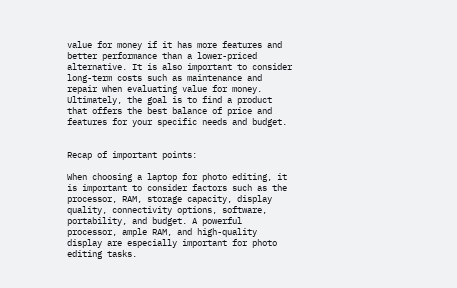value for money if it has more features and better performance than a lower-priced alternative. It is also important to consider long-term costs such as maintenance and repair when evaluating value for money. Ultimately, the goal is to find a product that offers the best balance of price and features for your specific needs and budget.


Recap of important points:

When choosing a laptop for photo editing, it is important to consider factors such as the processor, RAM, storage capacity, display quality, connectivity options, software, portability, and budget. A powerful processor, ample RAM, and high-quality display are especially important for photo editing tasks.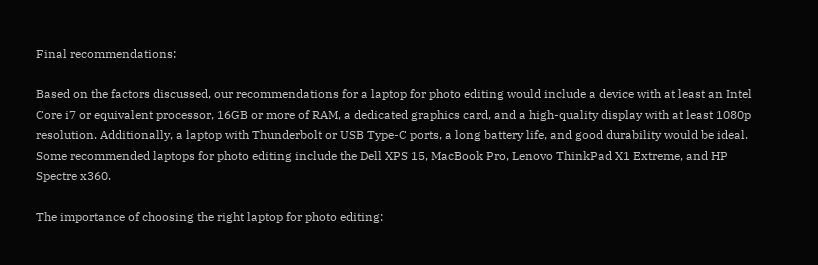Final recommendations:

Based on the factors discussed, our recommendations for a laptop for photo editing would include a device with at least an Intel Core i7 or equivalent processor, 16GB or more of RAM, a dedicated graphics card, and a high-quality display with at least 1080p resolution. Additionally, a laptop with Thunderbolt or USB Type-C ports, a long battery life, and good durability would be ideal. Some recommended laptops for photo editing include the Dell XPS 15, MacBook Pro, Lenovo ThinkPad X1 Extreme, and HP Spectre x360.

The importance of choosing the right laptop for photo editing: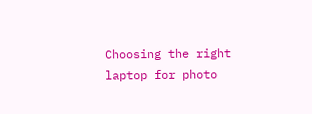Choosing the right laptop for photo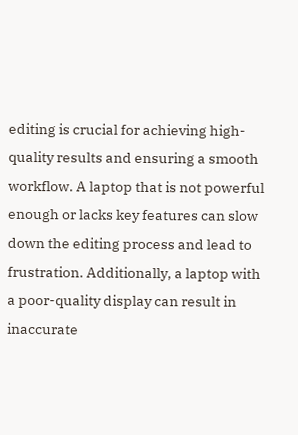editing is crucial for achieving high-quality results and ensuring a smooth workflow. A laptop that is not powerful enough or lacks key features can slow down the editing process and lead to frustration. Additionally, a laptop with a poor-quality display can result in inaccurate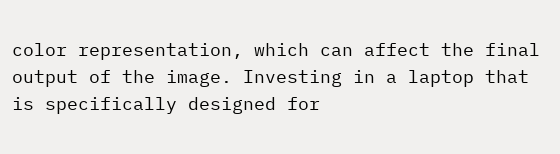color representation, which can affect the final output of the image. Investing in a laptop that is specifically designed for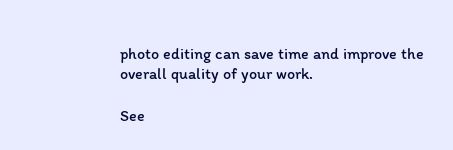photo editing can save time and improve the overall quality of your work.

See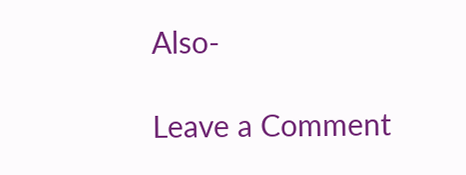Also-

Leave a Comment